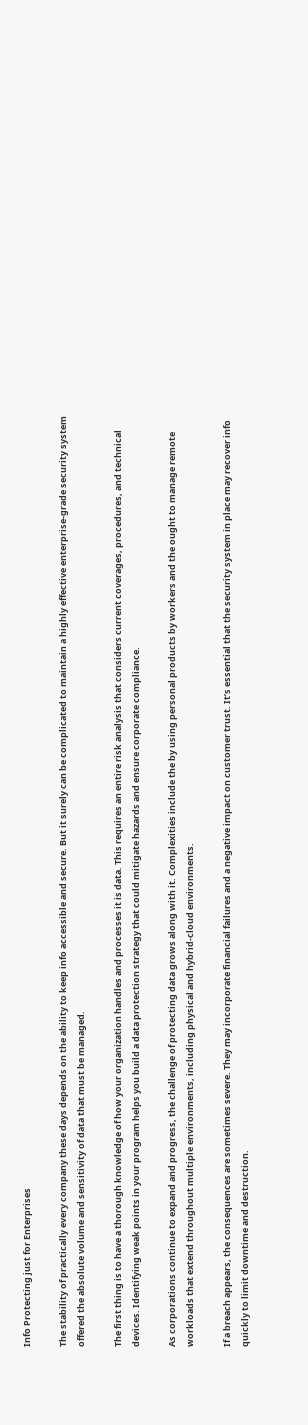Info Protecting just for Enterprises

The stability of practically every company these days depends on the ability to keep info accessible and secure. But it surely can be complicated to maintain a highly effective enterprise-grade security system offered the absolute volume and sensitivity of data that must be managed.

The first thing is to have a thorough knowledge of how your organization handles and processes it is data. This requires an entire risk analysis that considers current coverages, procedures, and technical devices. Identifying weak points in your program helps you build a data protection strategy that could mitigate hazards and ensure corporate compliance.

As corporations continue to expand and progress, the challenge of protecting data grows along with it. Complexities include the by using personal products by workers and the ought to manage remote workloads that extend throughout multiple environments, including physical and hybrid-cloud environments.

If a breach appears, the consequences are sometimes severe. They may incorporate financial failures and a negative impact on customer trust. It’s essential that the security system in place may recover info quickly to limit downtime and destruction.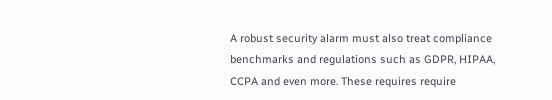A robust security alarm must also treat compliance benchmarks and regulations such as GDPR, HIPAA, CCPA and even more. These requires require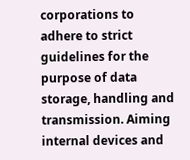corporations to adhere to strict guidelines for the purpose of data storage, handling and transmission. Aiming internal devices and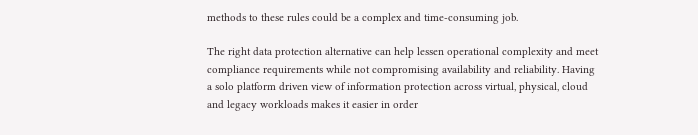methods to these rules could be a complex and time-consuming job.

The right data protection alternative can help lessen operational complexity and meet compliance requirements while not compromising availability and reliability. Having a solo platform driven view of information protection across virtual, physical, cloud and legacy workloads makes it easier in order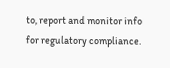to, report and monitor info for regulatory compliance.